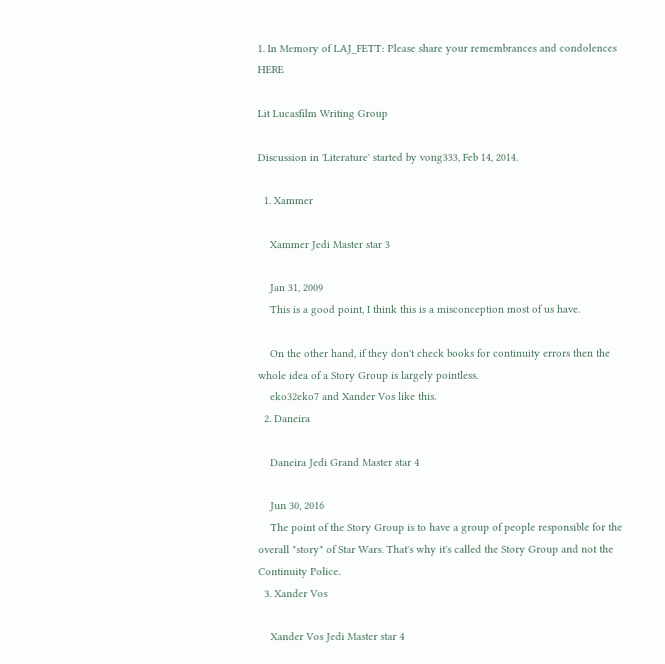1. In Memory of LAJ_FETT: Please share your remembrances and condolences HERE

Lit Lucasfilm Writing Group

Discussion in 'Literature' started by vong333, Feb 14, 2014.

  1. Xammer

    Xammer Jedi Master star 3

    Jan 31, 2009
    This is a good point, I think this is a misconception most of us have.

    On the other hand, if they don't check books for continuity errors then the whole idea of a Story Group is largely pointless.
    eko32eko7 and Xander Vos like this.
  2. Daneira

    Daneira Jedi Grand Master star 4

    Jun 30, 2016
    The point of the Story Group is to have a group of people responsible for the overall "story" of Star Wars. That's why it's called the Story Group and not the Continuity Police.
  3. Xander Vos

    Xander Vos Jedi Master star 4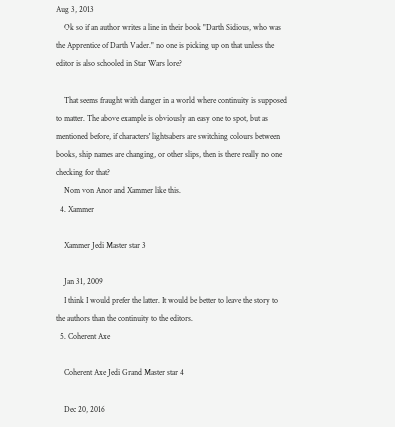Aug 3, 2013
    Ok so if an author writes a line in their book "Darth Sidious, who was the Apprentice of Darth Vader." no one is picking up on that unless the editor is also schooled in Star Wars lore?

    That seems fraught with danger in a world where continuity is supposed to matter. The above example is obviously an easy one to spot, but as mentioned before, if characters' lightsabers are switching colours between books, ship names are changing, or other slips, then is there really no one checking for that?
    Nom von Anor and Xammer like this.
  4. Xammer

    Xammer Jedi Master star 3

    Jan 31, 2009
    I think I would prefer the latter. It would be better to leave the story to the authors than the continuity to the editors.
  5. Coherent Axe

    Coherent Axe Jedi Grand Master star 4

    Dec 20, 2016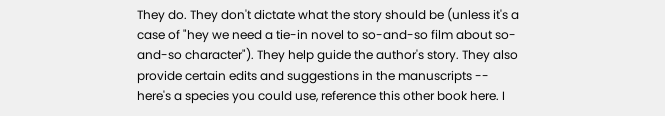They do. They don't dictate what the story should be (unless it's a case of "hey we need a tie-in novel to so-and-so film about so-and-so character"). They help guide the author's story. They also provide certain edits and suggestions in the manuscripts -- here's a species you could use, reference this other book here. I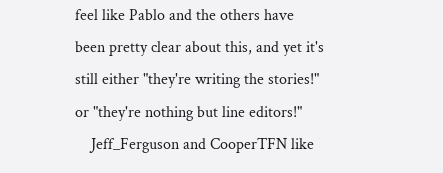feel like Pablo and the others have been pretty clear about this, and yet it's still either "they're writing the stories!" or "they're nothing but line editors!"
    Jeff_Ferguson and CooperTFN like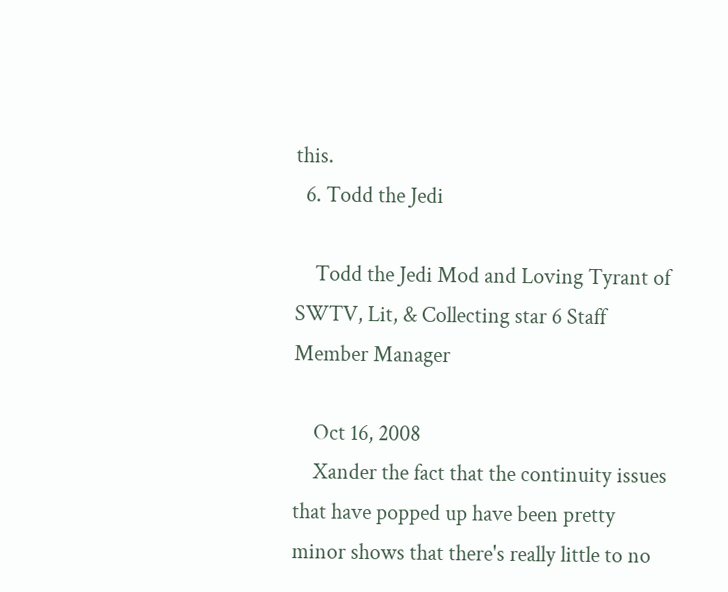this.
  6. Todd the Jedi

    Todd the Jedi Mod and Loving Tyrant of SWTV, Lit, & Collecting star 6 Staff Member Manager

    Oct 16, 2008
    Xander the fact that the continuity issues that have popped up have been pretty minor shows that there's really little to no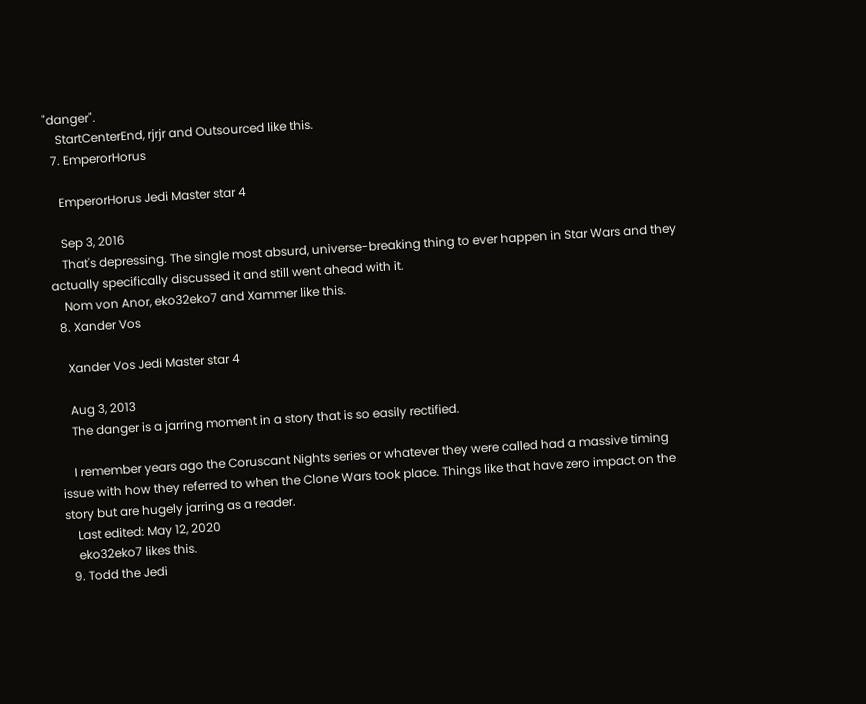"danger".
    StartCenterEnd, rjrjr and Outsourced like this.
  7. EmperorHorus

    EmperorHorus Jedi Master star 4

    Sep 3, 2016
    That's depressing. The single most absurd, universe-breaking thing to ever happen in Star Wars and they actually specifically discussed it and still went ahead with it.
    Nom von Anor, eko32eko7 and Xammer like this.
  8. Xander Vos

    Xander Vos Jedi Master star 4

    Aug 3, 2013
    The danger is a jarring moment in a story that is so easily rectified.

    I remember years ago the Coruscant Nights series or whatever they were called had a massive timing issue with how they referred to when the Clone Wars took place. Things like that have zero impact on the story but are hugely jarring as a reader.
    Last edited: May 12, 2020
    eko32eko7 likes this.
  9. Todd the Jedi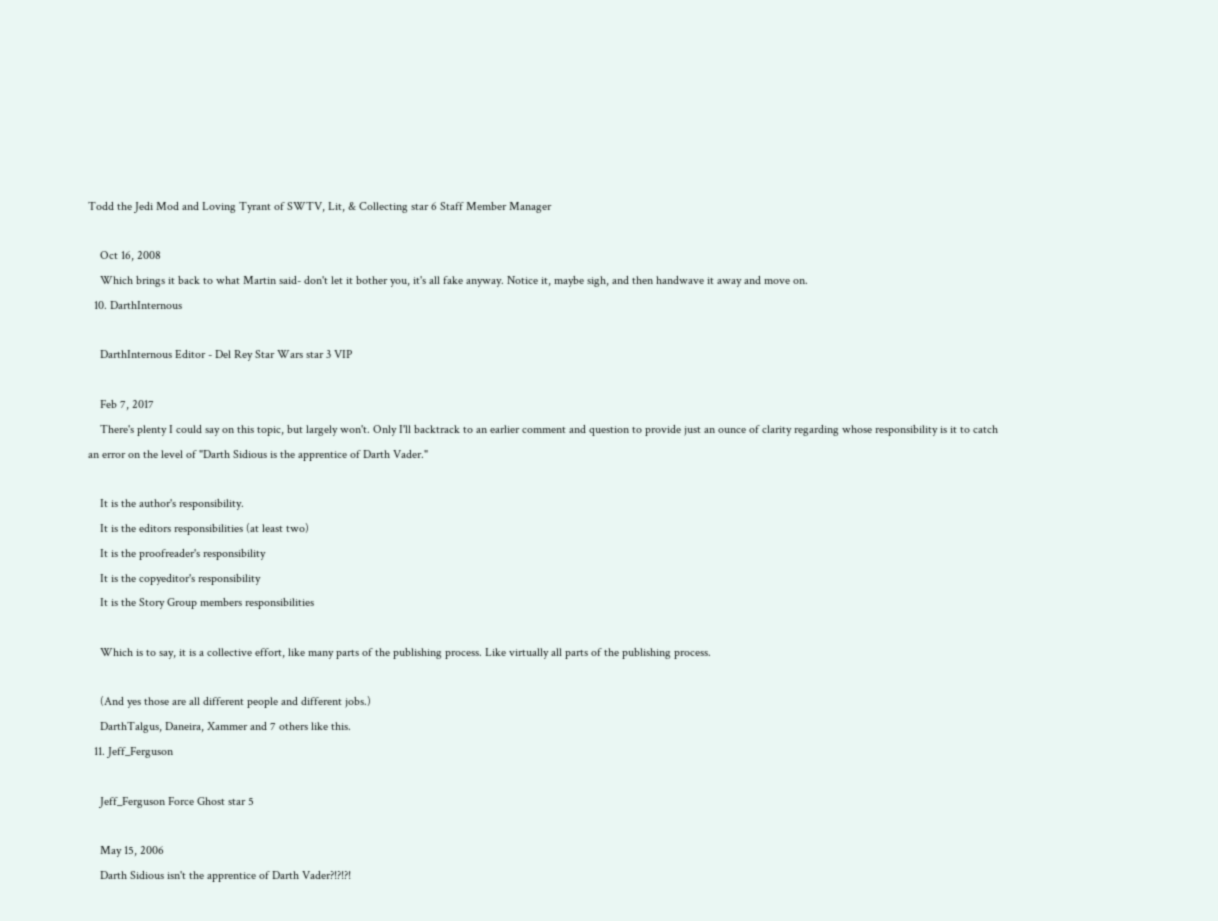Todd the Jedi Mod and Loving Tyrant of SWTV, Lit, & Collecting star 6 Staff Member Manager

    Oct 16, 2008
    Which brings it back to what Martin said- don't let it bother you, it's all fake anyway. Notice it, maybe sigh, and then handwave it away and move on.
  10. DarthInternous

    DarthInternous Editor - Del Rey Star Wars star 3 VIP

    Feb 7, 2017
    There's plenty I could say on this topic, but largely won't. Only I'll backtrack to an earlier comment and question to provide just an ounce of clarity regarding whose responsibility is it to catch an error on the level of "Darth Sidious is the apprentice of Darth Vader."

    It is the author's responsibility.
    It is the editors responsibilities (at least two)
    It is the proofreader's responsibility
    It is the copyeditor's responsibility
    It is the Story Group members responsibilities

    Which is to say, it is a collective effort, like many parts of the publishing process. Like virtually all parts of the publishing process.

    (And yes those are all different people and different jobs.)
    DarthTalgus, Daneira, Xammer and 7 others like this.
  11. Jeff_Ferguson

    Jeff_Ferguson Force Ghost star 5

    May 15, 2006
    Darth Sidious isn't the apprentice of Darth Vader?!?!?!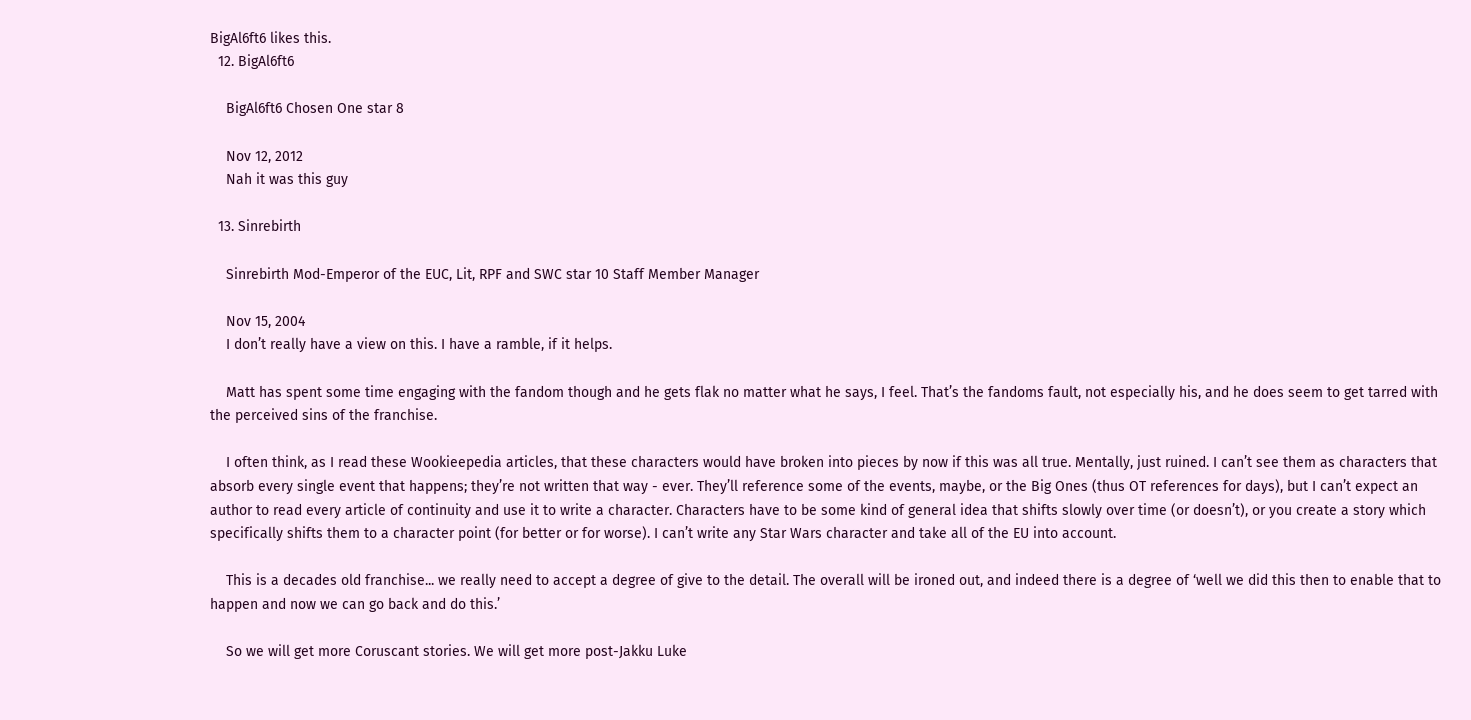BigAl6ft6 likes this.
  12. BigAl6ft6

    BigAl6ft6 Chosen One star 8

    Nov 12, 2012
    Nah it was this guy

  13. Sinrebirth

    Sinrebirth Mod-Emperor of the EUC, Lit, RPF and SWC star 10 Staff Member Manager

    Nov 15, 2004
    I don’t really have a view on this. I have a ramble, if it helps.

    Matt has spent some time engaging with the fandom though and he gets flak no matter what he says, I feel. That’s the fandoms fault, not especially his, and he does seem to get tarred with the perceived sins of the franchise.

    I often think, as I read these Wookieepedia articles, that these characters would have broken into pieces by now if this was all true. Mentally, just ruined. I can’t see them as characters that absorb every single event that happens; they’re not written that way - ever. They’ll reference some of the events, maybe, or the Big Ones (thus OT references for days), but I can’t expect an author to read every article of continuity and use it to write a character. Characters have to be some kind of general idea that shifts slowly over time (or doesn’t), or you create a story which specifically shifts them to a character point (for better or for worse). I can’t write any Star Wars character and take all of the EU into account.

    This is a decades old franchise... we really need to accept a degree of give to the detail. The overall will be ironed out, and indeed there is a degree of ‘well we did this then to enable that to happen and now we can go back and do this.’

    So we will get more Coruscant stories. We will get more post-Jakku Luke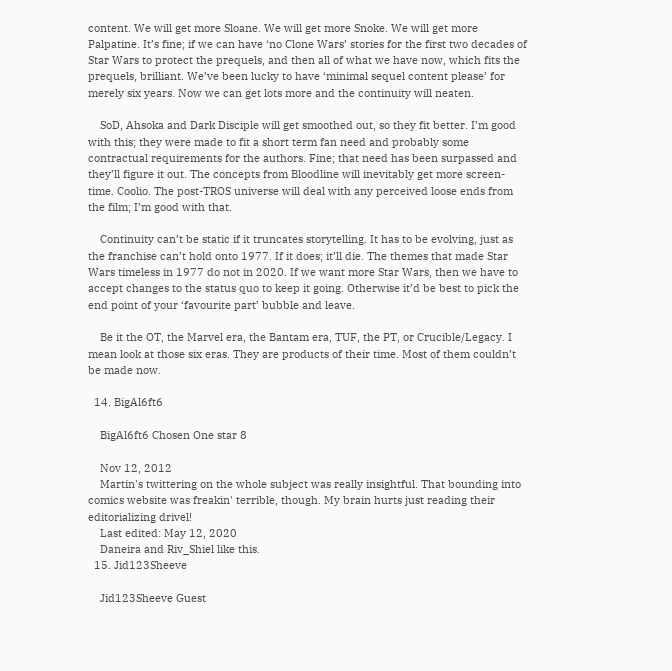content. We will get more Sloane. We will get more Snoke. We will get more Palpatine. It’s fine; if we can have ‘no Clone Wars’ stories for the first two decades of Star Wars to protect the prequels, and then all of what we have now, which fits the prequels, brilliant. We’ve been lucky to have ‘minimal sequel content please’ for merely six years. Now we can get lots more and the continuity will neaten.

    SoD, Ahsoka and Dark Disciple will get smoothed out, so they fit better. I’m good with this; they were made to fit a short term fan need and probably some contractual requirements for the authors. Fine; that need has been surpassed and they’ll figure it out. The concepts from Bloodline will inevitably get more screen-time. Coolio. The post-TROS universe will deal with any perceived loose ends from the film; I’m good with that.

    Continuity can’t be static if it truncates storytelling. It has to be evolving, just as the franchise can’t hold onto 1977. If it does; it’ll die. The themes that made Star Wars timeless in 1977 do not in 2020. If we want more Star Wars, then we have to accept changes to the status quo to keep it going. Otherwise it’d be best to pick the end point of your ‘favourite part’ bubble and leave.

    Be it the OT, the Marvel era, the Bantam era, TUF, the PT, or Crucible/Legacy. I mean look at those six eras. They are products of their time. Most of them couldn’t be made now.

  14. BigAl6ft6

    BigAl6ft6 Chosen One star 8

    Nov 12, 2012
    Martin's twittering on the whole subject was really insightful. That bounding into comics website was freakin' terrible, though. My brain hurts just reading their editorializing drivel!
    Last edited: May 12, 2020
    Daneira and Riv_Shiel like this.
  15. Jid123Sheeve

    Jid123Sheeve Guest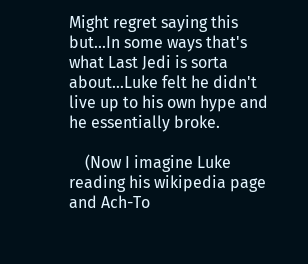Might regret saying this but...In some ways that's what Last Jedi is sorta about...Luke felt he didn't live up to his own hype and he essentially broke.

    (Now I imagine Luke reading his wikipedia page and Ach-To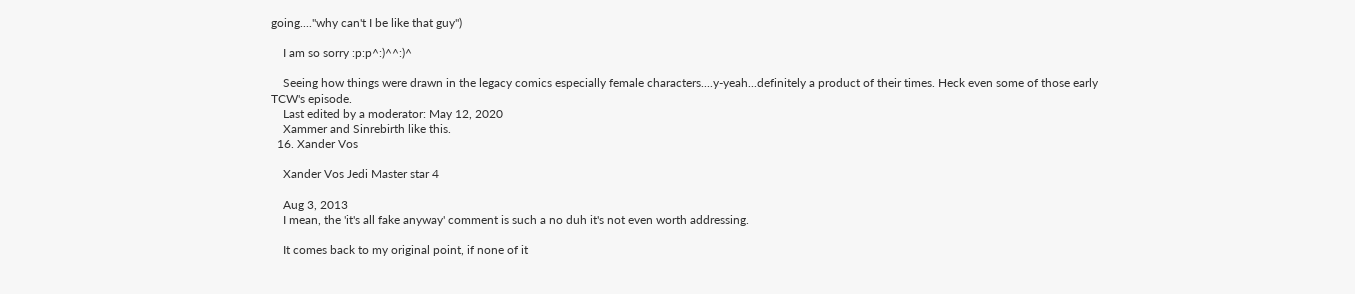going...."why can't I be like that guy")

    I am so sorry :p:p^:)^^:)^

    Seeing how things were drawn in the legacy comics especially female characters....y-yeah...definitely a product of their times. Heck even some of those early TCW's episode.
    Last edited by a moderator: May 12, 2020
    Xammer and Sinrebirth like this.
  16. Xander Vos

    Xander Vos Jedi Master star 4

    Aug 3, 2013
    I mean, the 'it's all fake anyway' comment is such a no duh it's not even worth addressing.

    It comes back to my original point, if none of it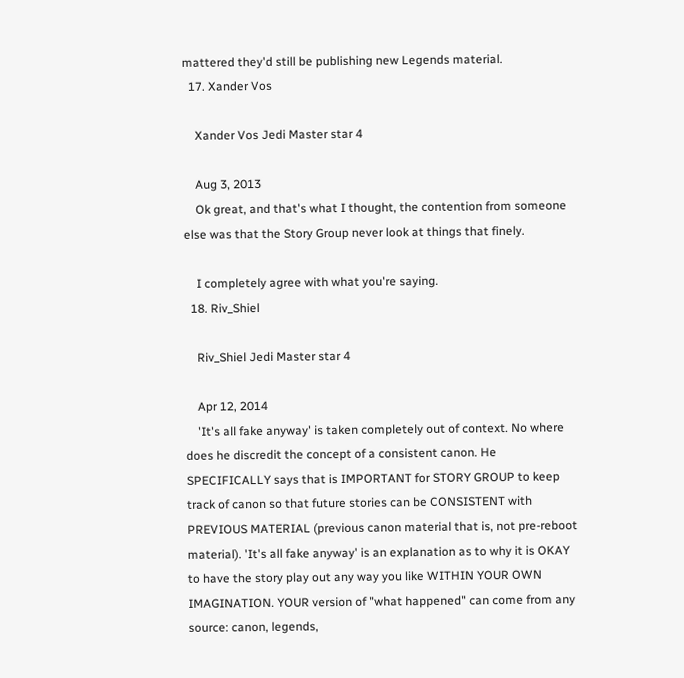mattered they'd still be publishing new Legends material.
  17. Xander Vos

    Xander Vos Jedi Master star 4

    Aug 3, 2013
    Ok great, and that's what I thought, the contention from someone else was that the Story Group never look at things that finely.

    I completely agree with what you're saying.
  18. Riv_Shiel

    Riv_Shiel Jedi Master star 4

    Apr 12, 2014
    'It's all fake anyway' is taken completely out of context. No where does he discredit the concept of a consistent canon. He SPECIFICALLY says that is IMPORTANT for STORY GROUP to keep track of canon so that future stories can be CONSISTENT with PREVIOUS MATERIAL (previous canon material that is, not pre-reboot material). 'It's all fake anyway' is an explanation as to why it is OKAY to have the story play out any way you like WITHIN YOUR OWN IMAGINATION. YOUR version of "what happened" can come from any source: canon, legends,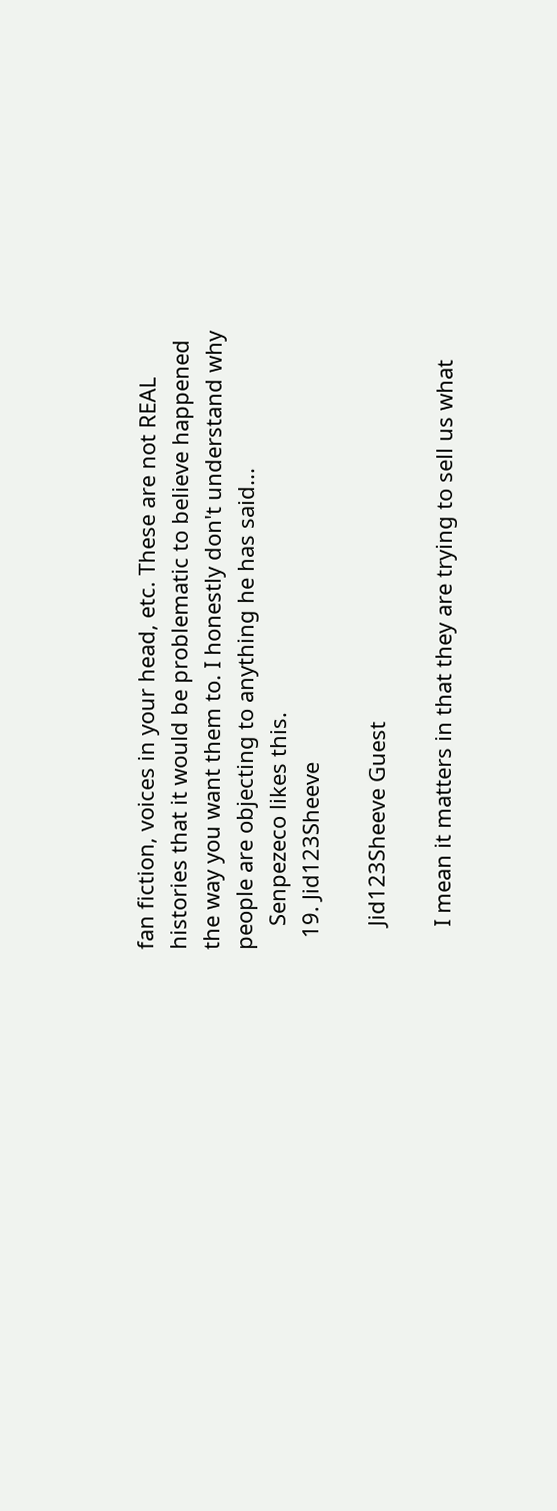fan fiction, voices in your head, etc. These are not REAL histories that it would be problematic to believe happened the way you want them to. I honestly don't understand why people are objecting to anything he has said...
    Senpezeco likes this.
  19. Jid123Sheeve

    Jid123Sheeve Guest

    I mean it matters in that they are trying to sell us what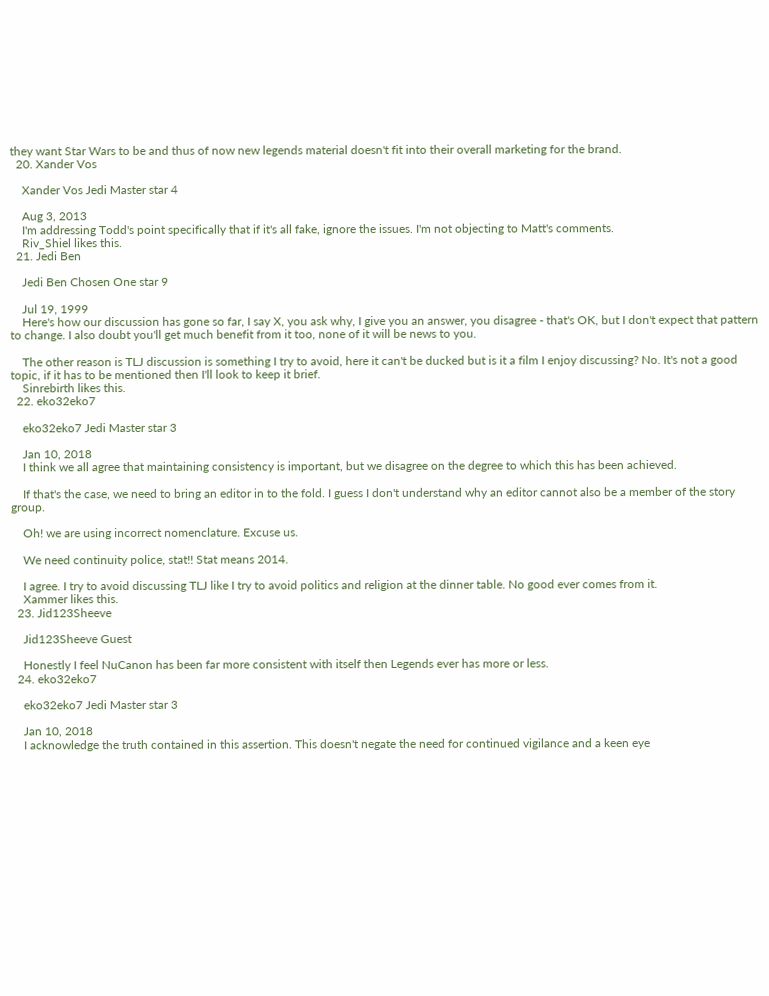they want Star Wars to be and thus of now new legends material doesn't fit into their overall marketing for the brand.
  20. Xander Vos

    Xander Vos Jedi Master star 4

    Aug 3, 2013
    I'm addressing Todd's point specifically that if it's all fake, ignore the issues. I'm not objecting to Matt's comments.
    Riv_Shiel likes this.
  21. Jedi Ben

    Jedi Ben Chosen One star 9

    Jul 19, 1999
    Here's how our discussion has gone so far, I say X, you ask why, I give you an answer, you disagree - that's OK, but I don't expect that pattern to change. I also doubt you'll get much benefit from it too, none of it will be news to you.

    The other reason is TLJ discussion is something I try to avoid, here it can't be ducked but is it a film I enjoy discussing? No. It's not a good topic, if it has to be mentioned then I'll look to keep it brief.
    Sinrebirth likes this.
  22. eko32eko7

    eko32eko7 Jedi Master star 3

    Jan 10, 2018
    I think we all agree that maintaining consistency is important, but we disagree on the degree to which this has been achieved.

    If that's the case, we need to bring an editor in to the fold. I guess I don't understand why an editor cannot also be a member of the story group.

    Oh! we are using incorrect nomenclature. Excuse us.

    We need continuity police, stat!! Stat means 2014.

    I agree. I try to avoid discussing TLJ like I try to avoid politics and religion at the dinner table. No good ever comes from it.
    Xammer likes this.
  23. Jid123Sheeve

    Jid123Sheeve Guest

    Honestly I feel NuCanon has been far more consistent with itself then Legends ever has more or less.
  24. eko32eko7

    eko32eko7 Jedi Master star 3

    Jan 10, 2018
    I acknowledge the truth contained in this assertion. This doesn't negate the need for continued vigilance and a keen eye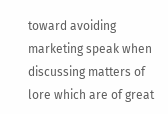toward avoiding marketing speak when discussing matters of lore which are of great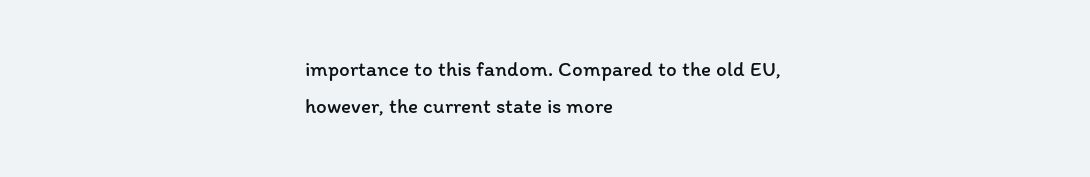importance to this fandom. Compared to the old EU, however, the current state is more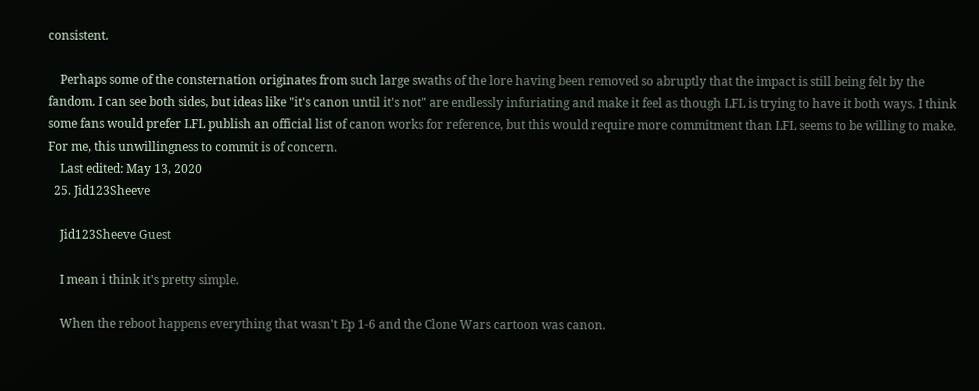consistent.

    Perhaps some of the consternation originates from such large swaths of the lore having been removed so abruptly that the impact is still being felt by the fandom. I can see both sides, but ideas like "it's canon until it's not" are endlessly infuriating and make it feel as though LFL is trying to have it both ways. I think some fans would prefer LFL publish an official list of canon works for reference, but this would require more commitment than LFL seems to be willing to make. For me, this unwillingness to commit is of concern.
    Last edited: May 13, 2020
  25. Jid123Sheeve

    Jid123Sheeve Guest

    I mean i think it's pretty simple.

    When the reboot happens everything that wasn't Ep 1-6 and the Clone Wars cartoon was canon.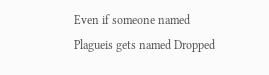Even if someone named Plagueis gets named Dropped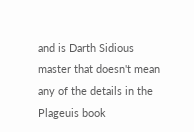and is Darth Sidious master that doesn't mean any of the details in the Plageuis book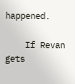happened.

    If Revan gets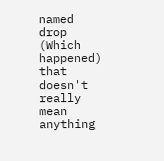named drop (Which happened) that doesn't really mean anything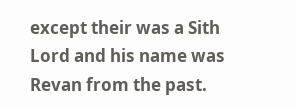except their was a Sith Lord and his name was Revan from the past.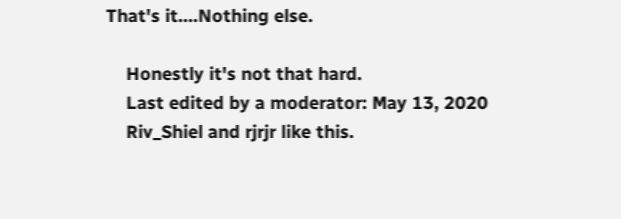That's it....Nothing else.

    Honestly it's not that hard.
    Last edited by a moderator: May 13, 2020
    Riv_Shiel and rjrjr like this.